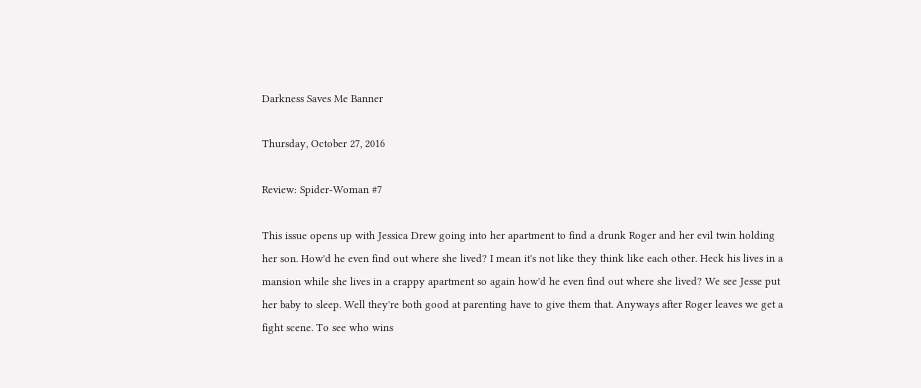Darkness Saves Me Banner

Thursday, October 27, 2016

Review: Spider-Woman #7

This issue opens up with Jessica Drew going into her apartment to find a drunk Roger and her evil twin holding her son. How'd he even find out where she lived? I mean it's not like they think like each other. Heck his lives in a mansion while she lives in a crappy apartment so again how'd he even find out where she lived? We see Jesse put her baby to sleep. Well they're both good at parenting have to give them that. Anyways after Roger leaves we get a fight scene. To see who wins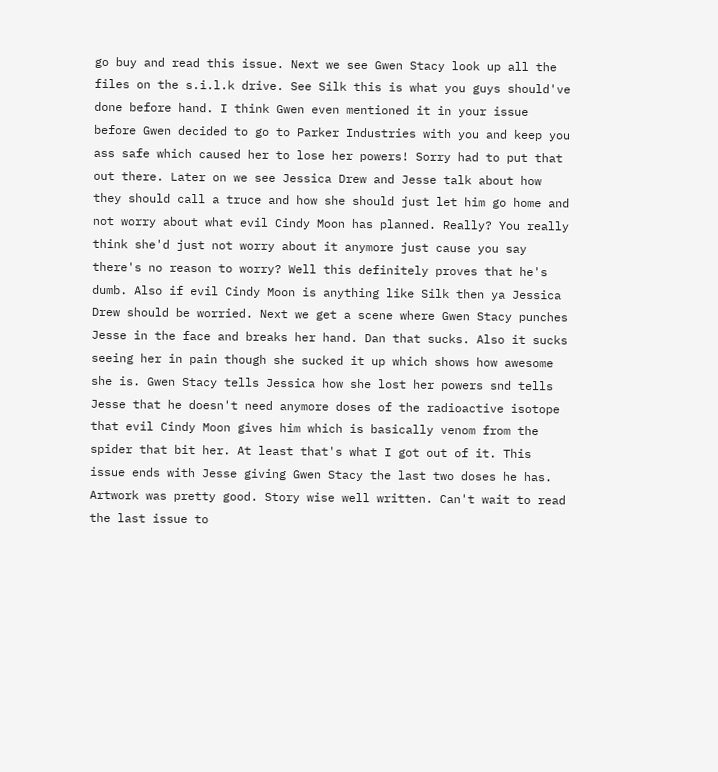go buy and read this issue. Next we see Gwen Stacy look up all the files on the s.i.l.k drive. See Silk this is what you guys should've done before hand. I think Gwen even mentioned it in your issue before Gwen decided to go to Parker Industries with you and keep you ass safe which caused her to lose her powers! Sorry had to put that out there. Later on we see Jessica Drew and Jesse talk about how they should call a truce and how she should just let him go home and not worry about what evil Cindy Moon has planned. Really? You really think she'd just not worry about it anymore just cause you say there's no reason to worry? Well this definitely proves that he's dumb. Also if evil Cindy Moon is anything like Silk then ya Jessica Drew should be worried. Next we get a scene where Gwen Stacy punches Jesse in the face and breaks her hand. Dan that sucks. Also it sucks seeing her in pain though she sucked it up which shows how awesome she is. Gwen Stacy tells Jessica how she lost her powers snd tells Jesse that he doesn't need anymore doses of the radioactive isotope that evil Cindy Moon gives him which is basically venom from the spider that bit her. At least that's what I got out of it. This issue ends with Jesse giving Gwen Stacy the last two doses he has. Artwork was pretty good. Story wise well written. Can't wait to read the last issue to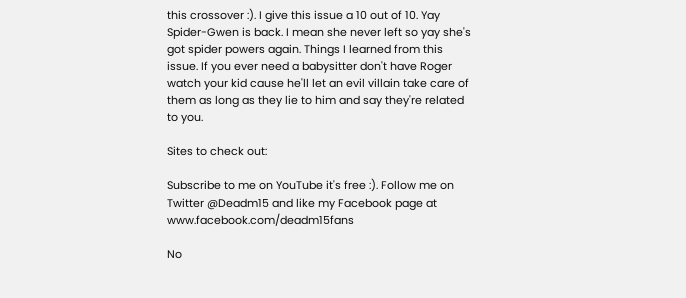this crossover :). I give this issue a 10 out of 10. Yay Spider-Gwen is back. I mean she never left so yay she's got spider powers again. Things I learned from this issue. If you ever need a babysitter don't have Roger watch your kid cause he'll let an evil villain take care of them as long as they lie to him and say they're related to you.

Sites to check out:

Subscribe to me on YouTube it's free :). Follow me on Twitter @Deadm15 and like my Facebook page at www.facebook.com/deadm15fans

No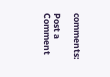comments:

Post a Comment